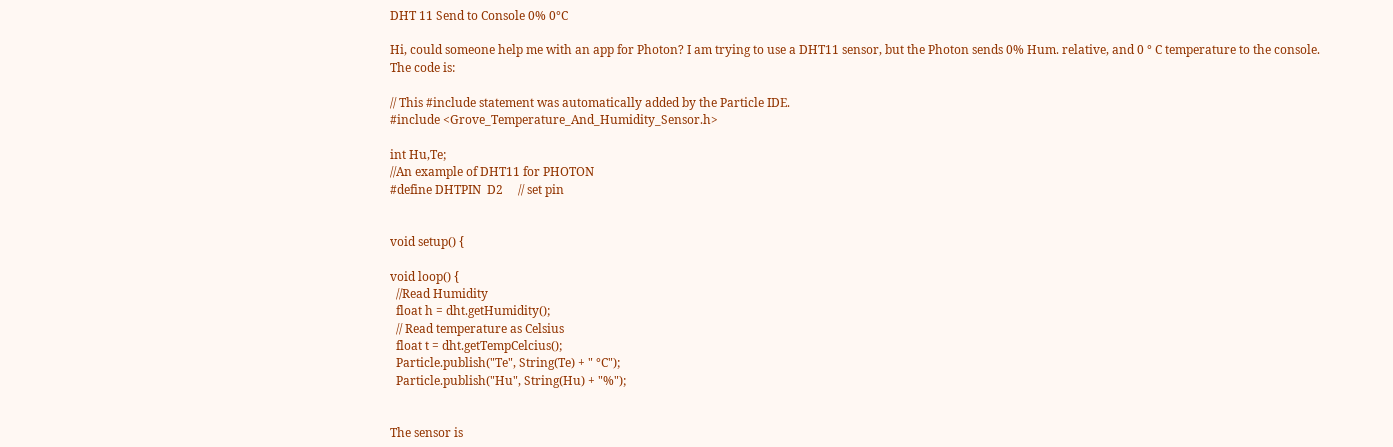DHT 11 Send to Console 0% 0°C

Hi, could someone help me with an app for Photon? I am trying to use a DHT11 sensor, but the Photon sends 0% Hum. relative, and 0 ° C temperature to the console.
The code is:

// This #include statement was automatically added by the Particle IDE.
#include <Grove_Temperature_And_Humidity_Sensor.h>

int Hu,Te;
//An example of DHT11 for PHOTON
#define DHTPIN  D2     // set pin


void setup() {

void loop() {
  //Read Humidity
  float h = dht.getHumidity();
  // Read temperature as Celsius
  float t = dht.getTempCelcius();
  Particle.publish("Te", String(Te) + " °C");
  Particle.publish("Hu", String(Hu) + "%");


The sensor is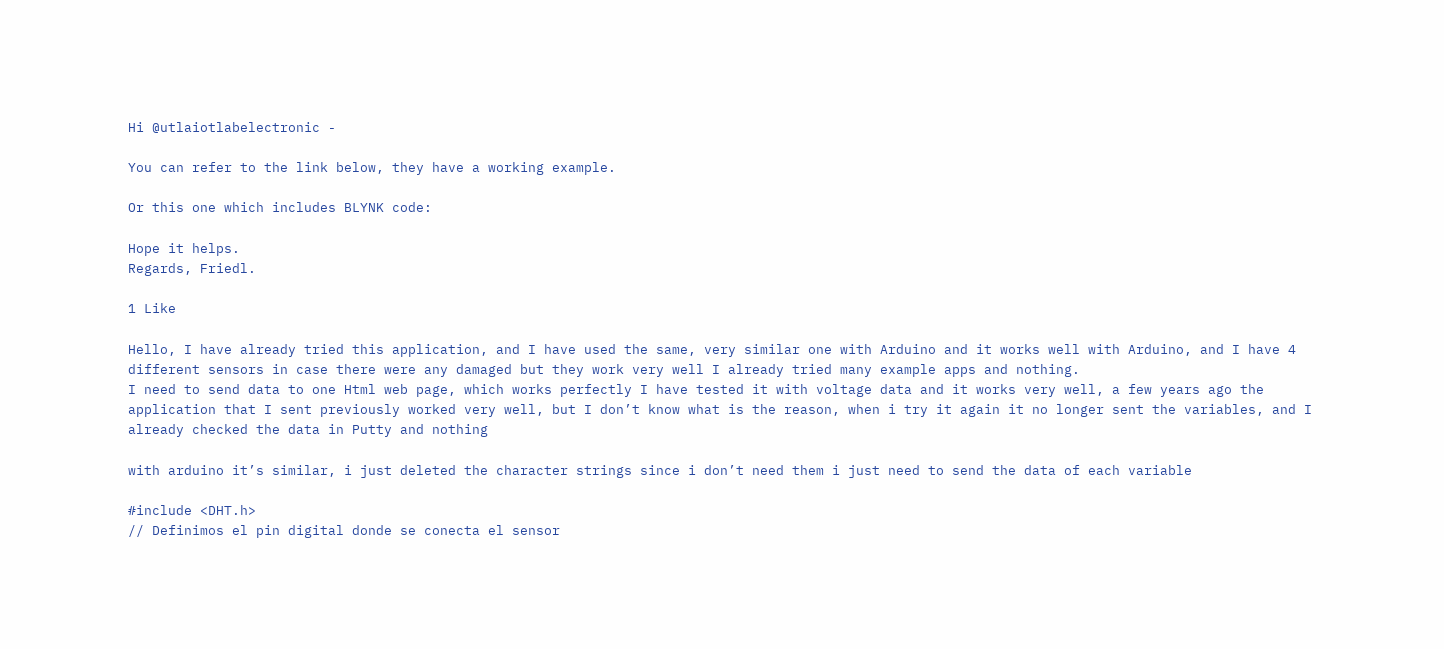Hi @utlaiotlabelectronic -

You can refer to the link below, they have a working example.

Or this one which includes BLYNK code:

Hope it helps.
Regards, Friedl.

1 Like

Hello, I have already tried this application, and I have used the same, very similar one with Arduino and it works well with Arduino, and I have 4 different sensors in case there were any damaged but they work very well I already tried many example apps and nothing.
I need to send data to one Html web page, which works perfectly I have tested it with voltage data and it works very well, a few years ago the application that I sent previously worked very well, but I don’t know what is the reason, when i try it again it no longer sent the variables, and I already checked the data in Putty and nothing

with arduino it’s similar, i just deleted the character strings since i don’t need them i just need to send the data of each variable

#include <DHT.h>
// Definimos el pin digital donde se conecta el sensor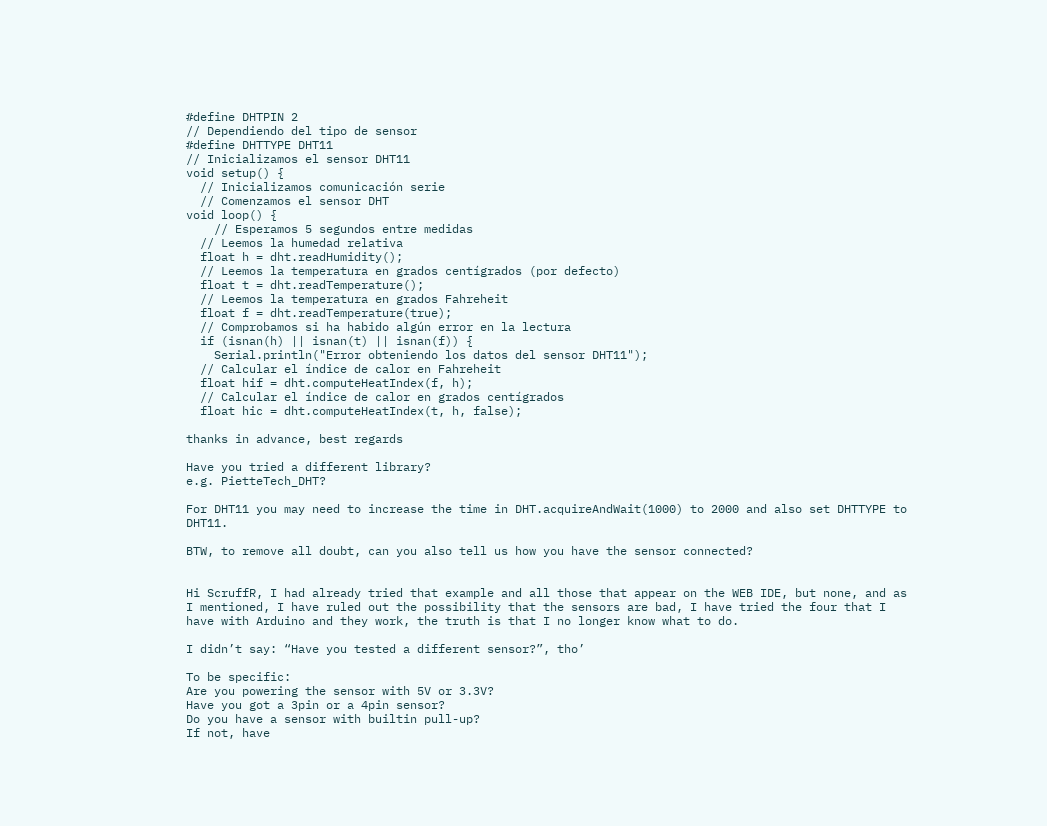#define DHTPIN 2
// Dependiendo del tipo de sensor
#define DHTTYPE DHT11
// Inicializamos el sensor DHT11
void setup() {
  // Inicializamos comunicación serie
  // Comenzamos el sensor DHT
void loop() {
    // Esperamos 5 segundos entre medidas
  // Leemos la humedad relativa
  float h = dht.readHumidity();
  // Leemos la temperatura en grados centígrados (por defecto)
  float t = dht.readTemperature();
  // Leemos la temperatura en grados Fahreheit
  float f = dht.readTemperature(true);
  // Comprobamos si ha habido algún error en la lectura
  if (isnan(h) || isnan(t) || isnan(f)) {
    Serial.println("Error obteniendo los datos del sensor DHT11");
  // Calcular el índice de calor en Fahreheit
  float hif = dht.computeHeatIndex(f, h);
  // Calcular el índice de calor en grados centígrados
  float hic = dht.computeHeatIndex(t, h, false);

thanks in advance, best regards

Have you tried a different library?
e.g. PietteTech_DHT?

For DHT11 you may need to increase the time in DHT.acquireAndWait(1000) to 2000 and also set DHTTYPE to DHT11.

BTW, to remove all doubt, can you also tell us how you have the sensor connected?


Hi ScruffR, I had already tried that example and all those that appear on the WEB IDE, but none, and as I mentioned, I have ruled out the possibility that the sensors are bad, I have tried the four that I have with Arduino and they work, the truth is that I no longer know what to do.

I didn’t say: “Have you tested a different sensor?”, tho’

To be specific:
Are you powering the sensor with 5V or 3.3V?
Have you got a 3pin or a 4pin sensor?
Do you have a sensor with builtin pull-up?
If not, have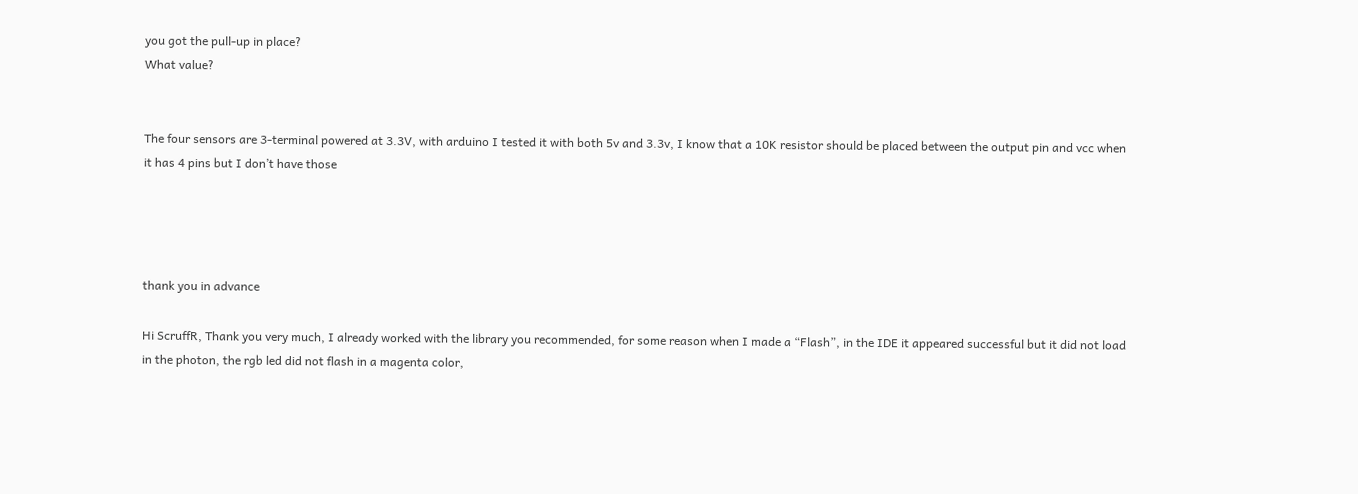you got the pull-up in place?
What value?


The four sensors are 3-terminal powered at 3.3V, with arduino I tested it with both 5v and 3.3v, I know that a 10K resistor should be placed between the output pin and vcc when it has 4 pins but I don’t have those




thank you in advance

Hi ScruffR, Thank you very much, I already worked with the library you recommended, for some reason when I made a “Flash”, in the IDE it appeared successful but it did not load in the photon, the rgb led did not flash in a magenta color,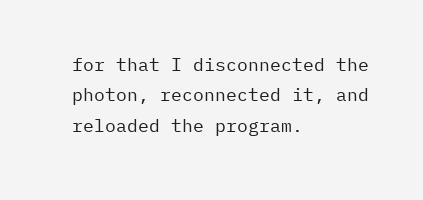for that I disconnected the photon, reconnected it, and reloaded the program.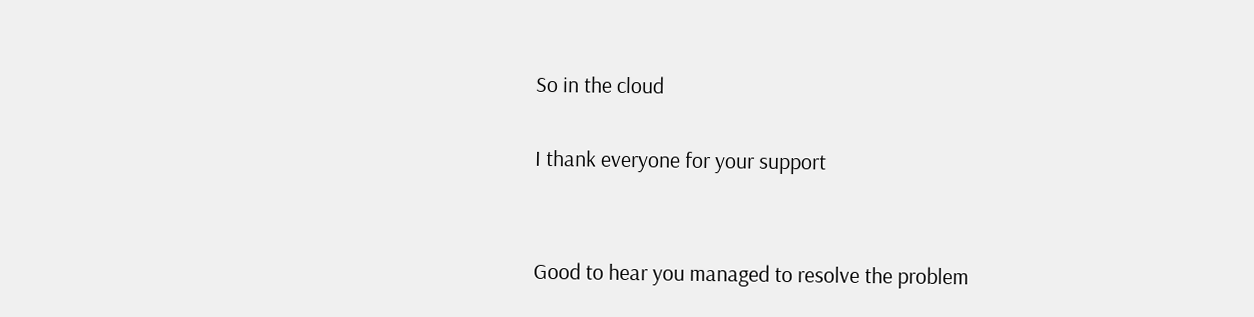So in the cloud

I thank everyone for your support


Good to hear you managed to resolve the problem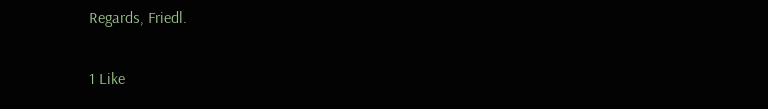Regards, Friedl.

1 Like